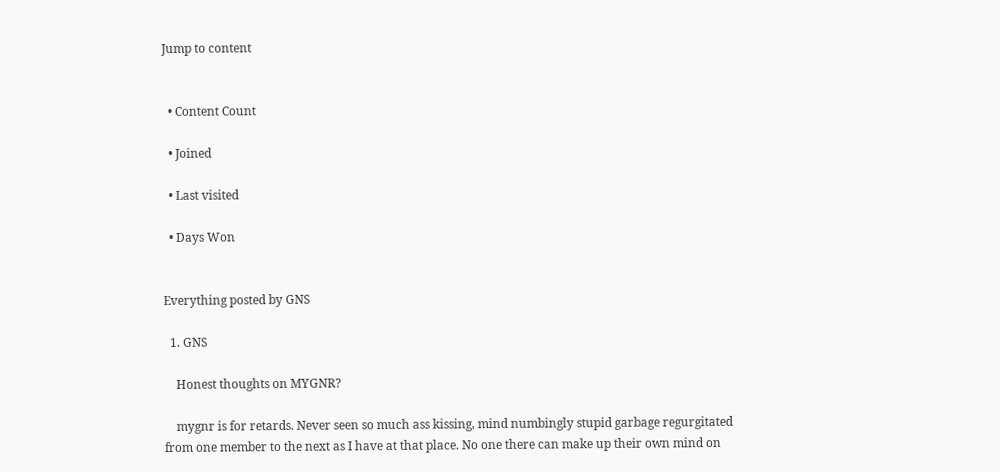Jump to content


  • Content Count

  • Joined

  • Last visited

  • Days Won


Everything posted by GNS

  1. GNS

    Honest thoughts on MYGNR?

    mygnr is for retards. Never seen so much ass kissing, mind numbingly stupid garbage regurgitated from one member to the next as I have at that place. No one there can make up their own mind on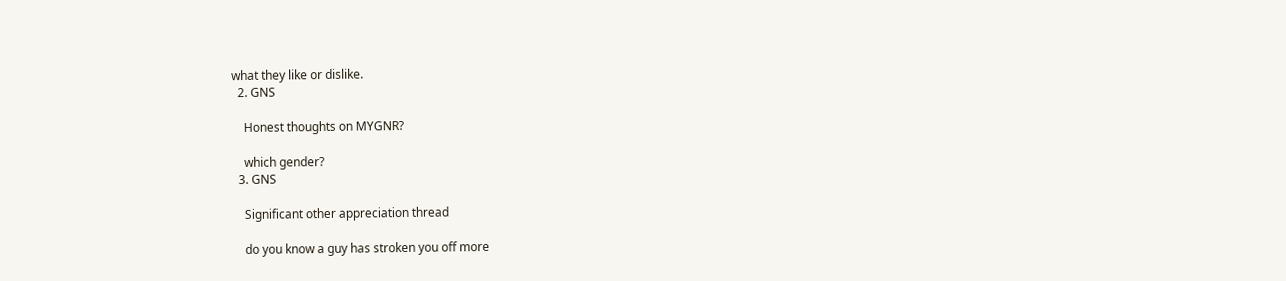what they like or dislike.
  2. GNS

    Honest thoughts on MYGNR?

    which gender?
  3. GNS

    Significant other appreciation thread

    do you know a guy has stroken you off more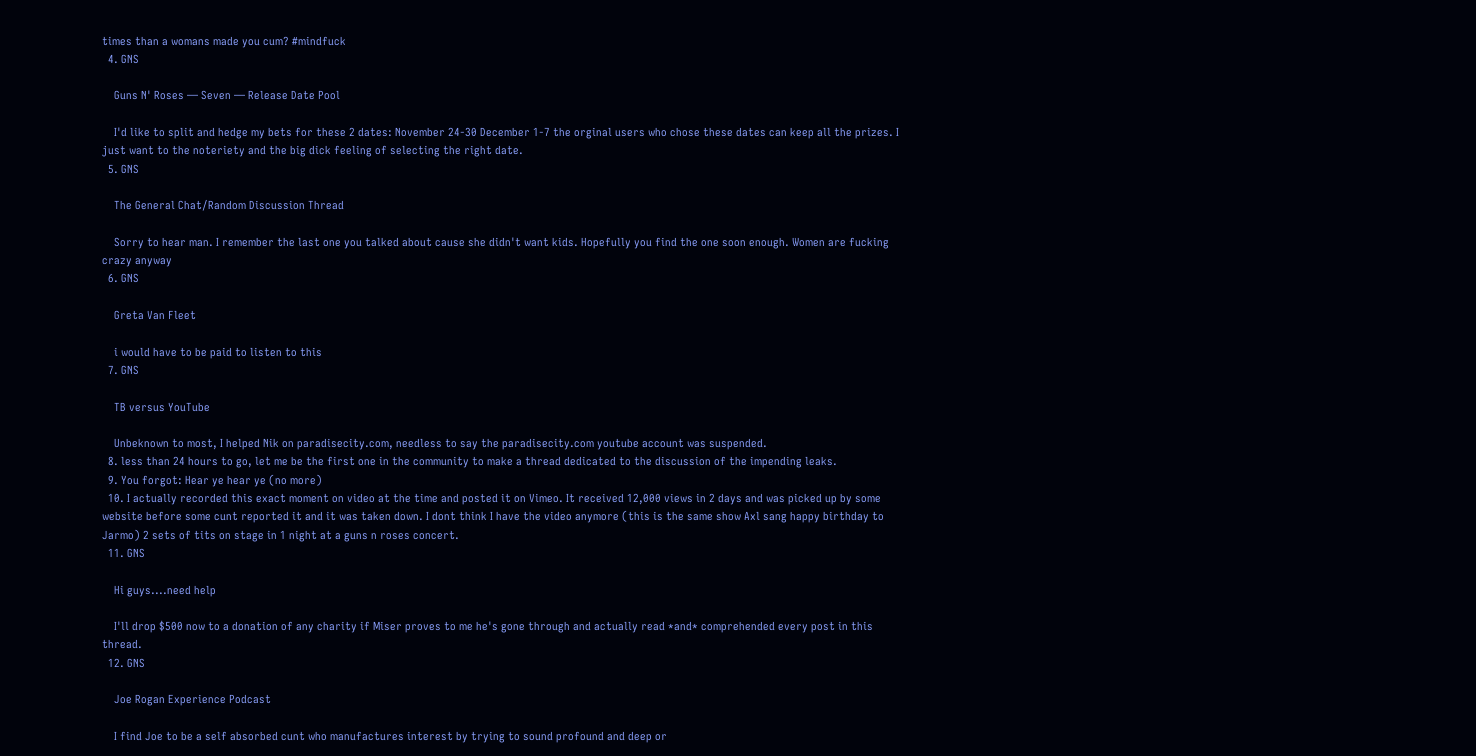times than a womans made you cum? #mindfuck
  4. GNS

    Guns N' Roses — Seven — Release Date Pool

    I'd like to split and hedge my bets for these 2 dates: November 24-30 December 1-7 the orginal users who chose these dates can keep all the prizes. I just want to the noteriety and the big dick feeling of selecting the right date.
  5. GNS

    The General Chat/Random Discussion Thread

    Sorry to hear man. I remember the last one you talked about cause she didn't want kids. Hopefully you find the one soon enough. Women are fucking crazy anyway
  6. GNS

    Greta Van Fleet

    i would have to be paid to listen to this
  7. GNS

    TB versus YouTube

    Unbeknown to most, I helped Nik on paradisecity.com, needless to say the paradisecity.com youtube account was suspended.
  8. less than 24 hours to go, let me be the first one in the community to make a thread dedicated to the discussion of the impending leaks.
  9. You forgot: Hear ye hear ye (no more)
  10. I actually recorded this exact moment on video at the time and posted it on Vimeo. It received 12,000 views in 2 days and was picked up by some website before some cunt reported it and it was taken down. I dont think I have the video anymore (this is the same show Axl sang happy birthday to Jarmo) 2 sets of tits on stage in 1 night at a guns n roses concert.
  11. GNS

    Hi guys....need help

    I'll drop $500 now to a donation of any charity if Miser proves to me he's gone through and actually read *and* comprehended every post in this thread.
  12. GNS

    Joe Rogan Experience Podcast

    I find Joe to be a self absorbed cunt who manufactures interest by trying to sound profound and deep or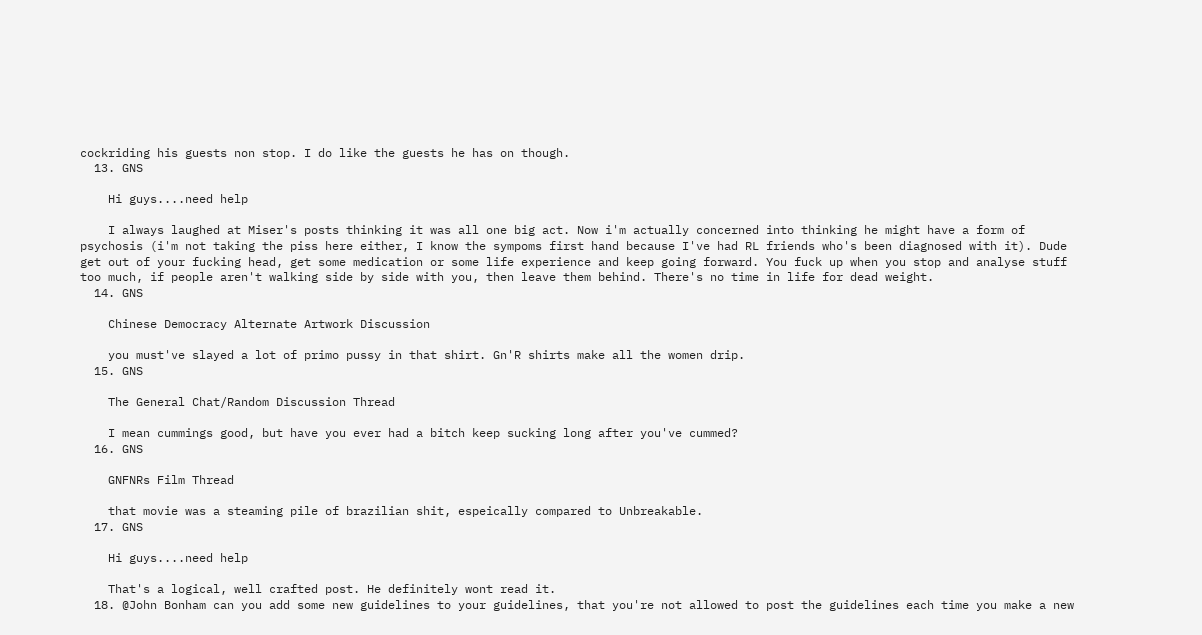cockriding his guests non stop. I do like the guests he has on though.
  13. GNS

    Hi guys....need help

    I always laughed at Miser's posts thinking it was all one big act. Now i'm actually concerned into thinking he might have a form of psychosis (i'm not taking the piss here either, I know the sympoms first hand because I've had RL friends who's been diagnosed with it). Dude get out of your fucking head, get some medication or some life experience and keep going forward. You fuck up when you stop and analyse stuff too much, if people aren't walking side by side with you, then leave them behind. There's no time in life for dead weight.
  14. GNS

    Chinese Democracy Alternate Artwork Discussion

    you must've slayed a lot of primo pussy in that shirt. Gn'R shirts make all the women drip.
  15. GNS

    The General Chat/Random Discussion Thread

    I mean cummings good, but have you ever had a bitch keep sucking long after you've cummed?
  16. GNS

    GNFNRs Film Thread

    that movie was a steaming pile of brazilian shit, espeically compared to Unbreakable.
  17. GNS

    Hi guys....need help

    That's a logical, well crafted post. He definitely wont read it.
  18. @John Bonham can you add some new guidelines to your guidelines, that you're not allowed to post the guidelines each time you make a new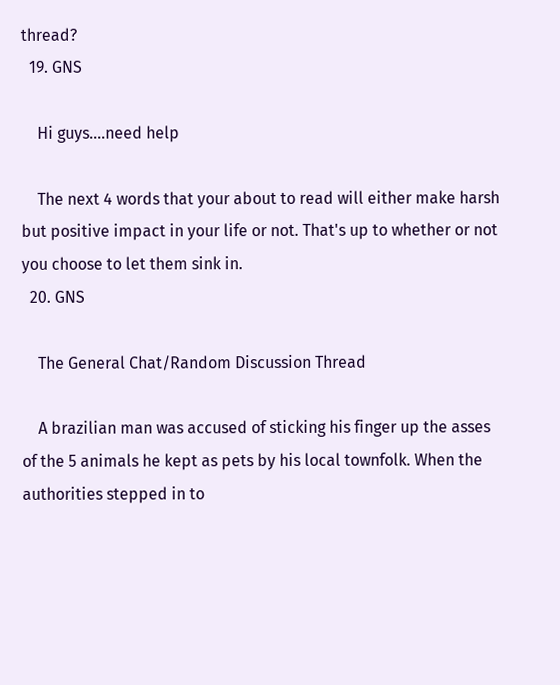thread?
  19. GNS

    Hi guys....need help

    The next 4 words that your about to read will either make harsh but positive impact in your life or not. That's up to whether or not you choose to let them sink in.
  20. GNS

    The General Chat/Random Discussion Thread

    A brazilian man was accused of sticking his finger up the asses of the 5 animals he kept as pets by his local townfolk. When the authorities stepped in to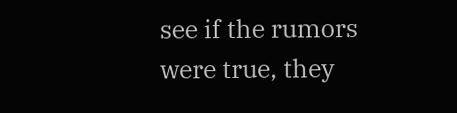see if the rumors were true, they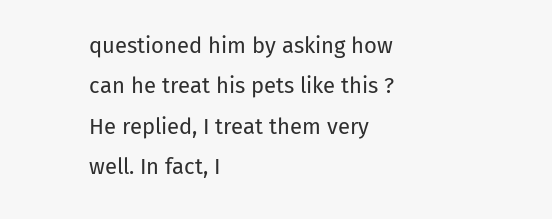questioned him by asking how can he treat his pets like this ? He replied, I treat them very well. In fact, I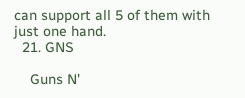can support all 5 of them with just one hand.
  21. GNS

    Guns N'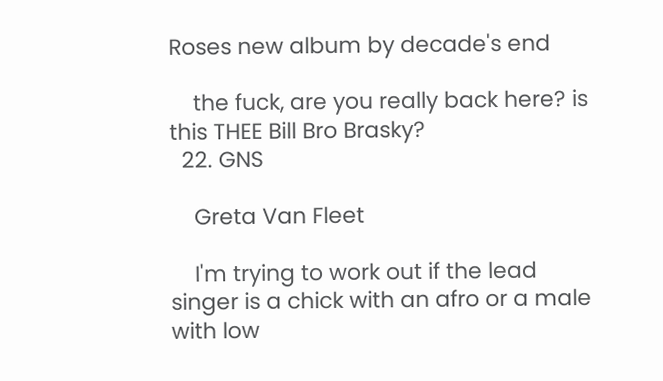Roses new album by decade's end

    the fuck, are you really back here? is this THEE Bill Bro Brasky?
  22. GNS

    Greta Van Fleet

    I'm trying to work out if the lead singer is a chick with an afro or a male with low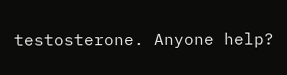testosterone. Anyone help?